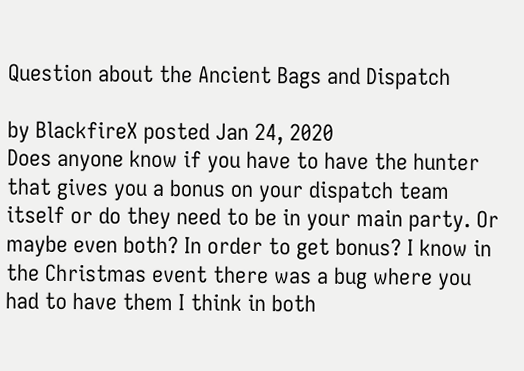Question about the Ancient Bags and Dispatch

by BlackfireX posted Jan 24, 2020
Does anyone know if you have to have the hunter that gives you a bonus on your dispatch team itself or do they need to be in your main party. Or maybe even both? In order to get bonus? I know in the Christmas event there was a bug where you had to have them I think in both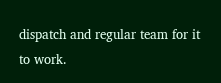dispatch and regular team for it to work.